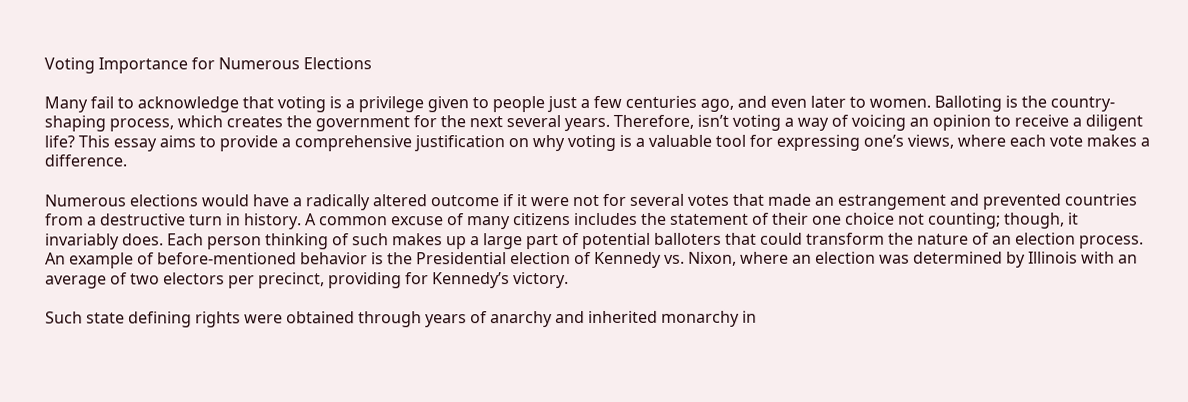Voting Importance for Numerous Elections

Many fail to acknowledge that voting is a privilege given to people just a few centuries ago, and even later to women. Balloting is the country-shaping process, which creates the government for the next several years. Therefore, isn’t voting a way of voicing an opinion to receive a diligent life? This essay aims to provide a comprehensive justification on why voting is a valuable tool for expressing one’s views, where each vote makes a difference.

Numerous elections would have a radically altered outcome if it were not for several votes that made an estrangement and prevented countries from a destructive turn in history. A common excuse of many citizens includes the statement of their one choice not counting; though, it invariably does. Each person thinking of such makes up a large part of potential balloters that could transform the nature of an election process. An example of before-mentioned behavior is the Presidential election of Kennedy vs. Nixon, where an election was determined by Illinois with an average of two electors per precinct, providing for Kennedy’s victory.

Such state defining rights were obtained through years of anarchy and inherited monarchy in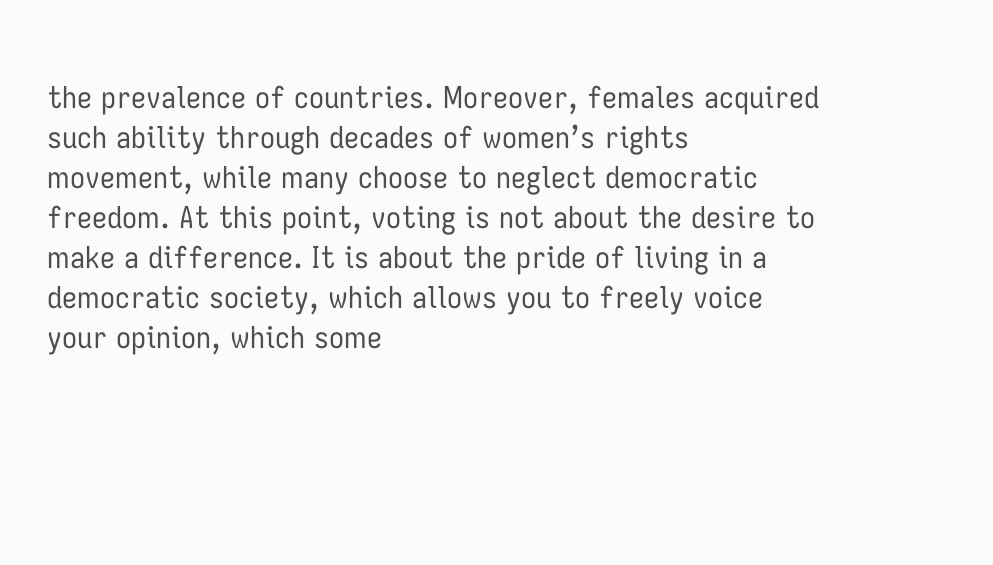the prevalence of countries. Moreover, females acquired such ability through decades of women’s rights movement, while many choose to neglect democratic freedom. At this point, voting is not about the desire to make a difference. It is about the pride of living in a democratic society, which allows you to freely voice your opinion, which some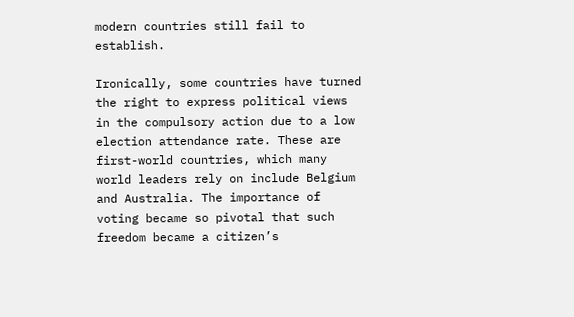modern countries still fail to establish.

Ironically, some countries have turned the right to express political views in the compulsory action due to a low election attendance rate. These are first-world countries, which many world leaders rely on include Belgium and Australia. The importance of voting became so pivotal that such freedom became a citizen’s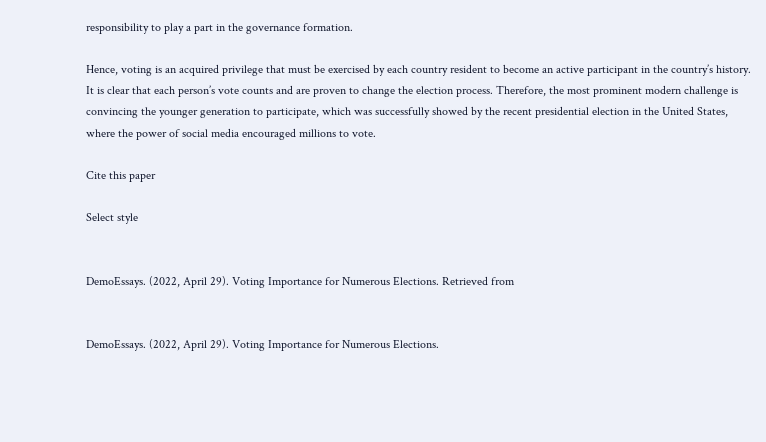responsibility to play a part in the governance formation.

Hence, voting is an acquired privilege that must be exercised by each country resident to become an active participant in the country’s history. It is clear that each person’s vote counts and are proven to change the election process. Therefore, the most prominent modern challenge is convincing the younger generation to participate, which was successfully showed by the recent presidential election in the United States, where the power of social media encouraged millions to vote.

Cite this paper

Select style


DemoEssays. (2022, April 29). Voting Importance for Numerous Elections. Retrieved from


DemoEssays. (2022, April 29). Voting Importance for Numerous Elections.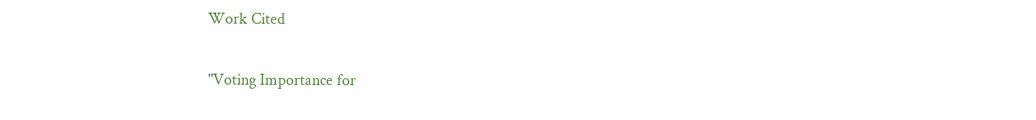Work Cited

"Voting Importance for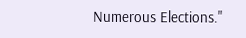Numerous Elections."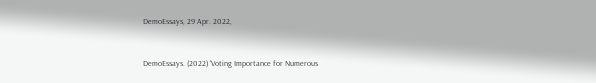DemoEssays, 29 Apr. 2022,


DemoEssays. (2022) 'Voting Importance for Numerous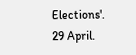Elections'. 29 April.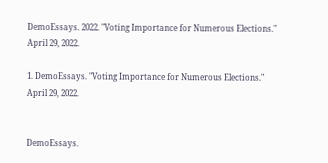DemoEssays. 2022. "Voting Importance for Numerous Elections." April 29, 2022.

1. DemoEssays. "Voting Importance for Numerous Elections." April 29, 2022.


DemoEssays.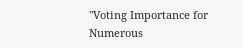"Voting Importance for Numerous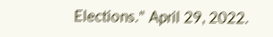Elections." April 29, 2022.